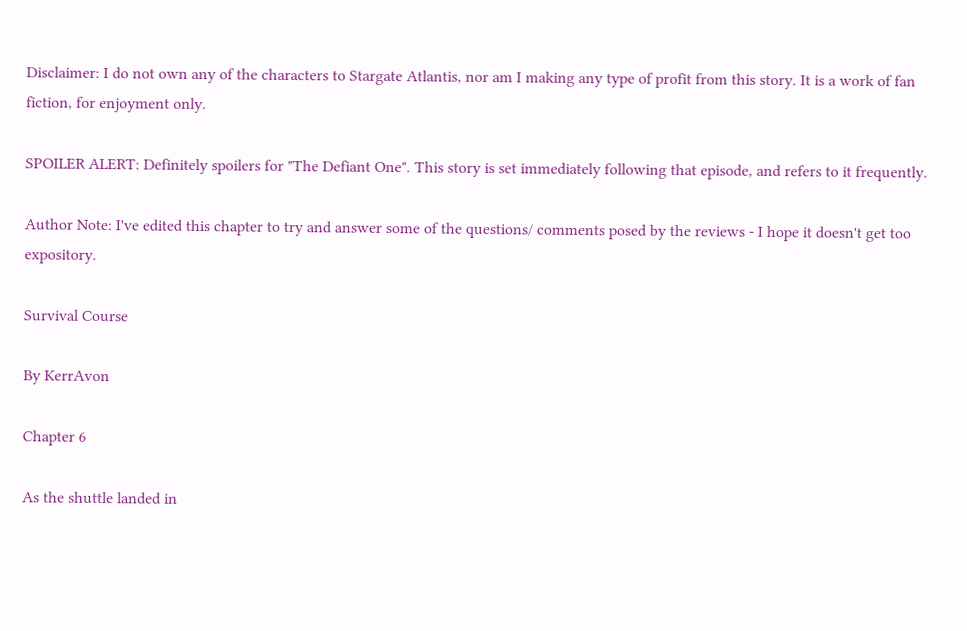Disclaimer: I do not own any of the characters to Stargate Atlantis, nor am I making any type of profit from this story. It is a work of fan fiction, for enjoyment only.

SPOILER ALERT: Definitely spoilers for "The Defiant One". This story is set immediately following that episode, and refers to it frequently.

Author Note: I've edited this chapter to try and answer some of the questions/ comments posed by the reviews - I hope it doesn't get too expository.

Survival Course

By KerrAvon

Chapter 6

As the shuttle landed in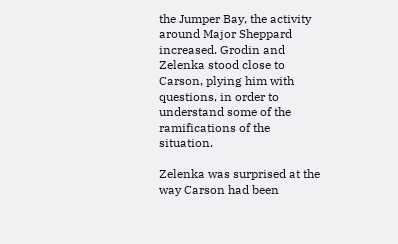the Jumper Bay, the activity around Major Sheppard increased. Grodin and Zelenka stood close to Carson, plying him with questions, in order to understand some of the ramifications of the situation.

Zelenka was surprised at the way Carson had been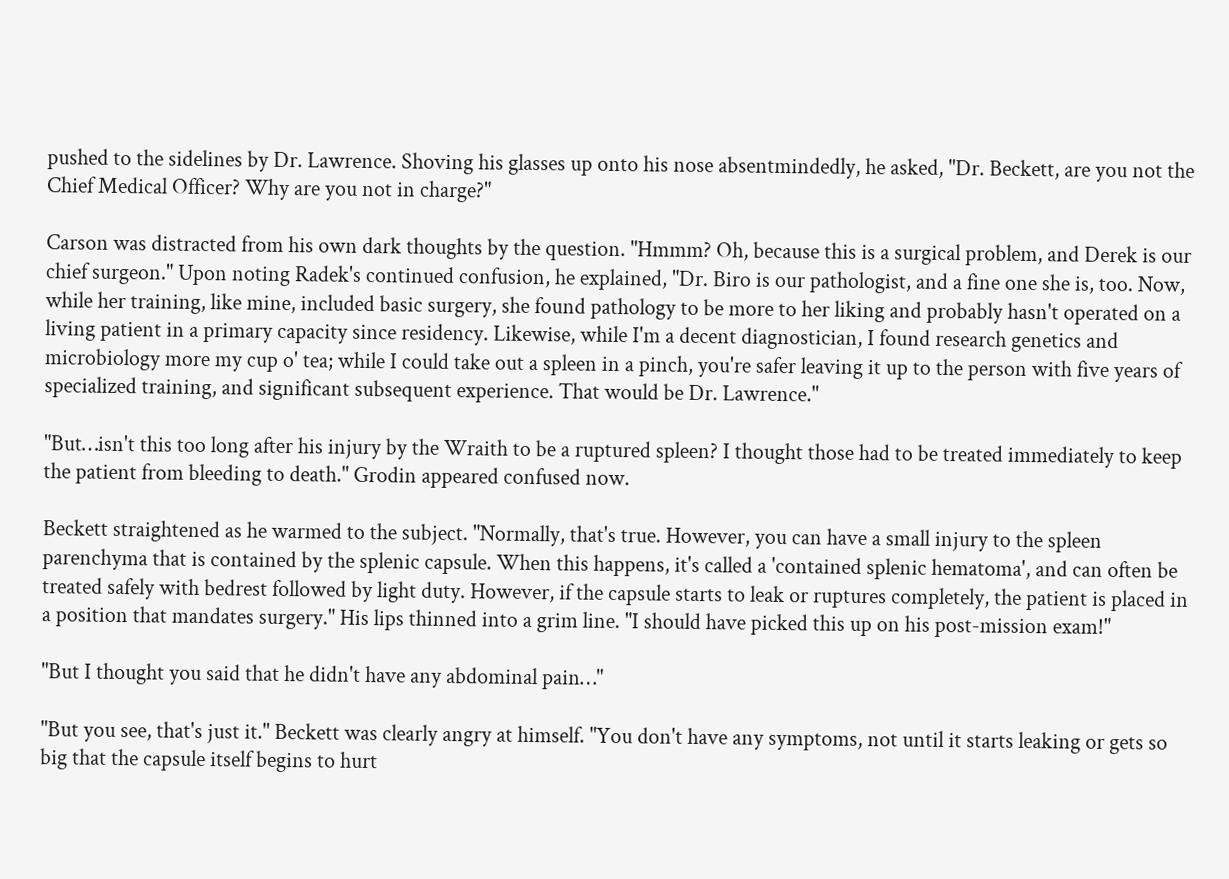pushed to the sidelines by Dr. Lawrence. Shoving his glasses up onto his nose absentmindedly, he asked, "Dr. Beckett, are you not the Chief Medical Officer? Why are you not in charge?"

Carson was distracted from his own dark thoughts by the question. "Hmmm? Oh, because this is a surgical problem, and Derek is our chief surgeon." Upon noting Radek's continued confusion, he explained, "Dr. Biro is our pathologist, and a fine one she is, too. Now, while her training, like mine, included basic surgery, she found pathology to be more to her liking and probably hasn't operated on a living patient in a primary capacity since residency. Likewise, while I'm a decent diagnostician, I found research genetics and microbiology more my cup o' tea; while I could take out a spleen in a pinch, you're safer leaving it up to the person with five years of specialized training, and significant subsequent experience. That would be Dr. Lawrence."

"But…isn't this too long after his injury by the Wraith to be a ruptured spleen? I thought those had to be treated immediately to keep the patient from bleeding to death." Grodin appeared confused now.

Beckett straightened as he warmed to the subject. "Normally, that's true. However, you can have a small injury to the spleen parenchyma that is contained by the splenic capsule. When this happens, it's called a 'contained splenic hematoma', and can often be treated safely with bedrest followed by light duty. However, if the capsule starts to leak or ruptures completely, the patient is placed in a position that mandates surgery." His lips thinned into a grim line. "I should have picked this up on his post-mission exam!"

"But I thought you said that he didn't have any abdominal pain…"

"But you see, that's just it." Beckett was clearly angry at himself. "You don't have any symptoms, not until it starts leaking or gets so big that the capsule itself begins to hurt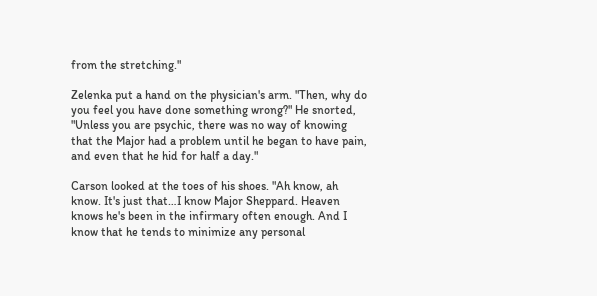from the stretching."

Zelenka put a hand on the physician's arm. "Then, why do you feel you have done something wrong?" He snorted, "Unless you are psychic, there was no way of knowing that the Major had a problem until he began to have pain, and even that he hid for half a day."

Carson looked at the toes of his shoes. "Ah know, ah know. It's just that…I know Major Sheppard. Heaven knows he's been in the infirmary often enough. And I know that he tends to minimize any personal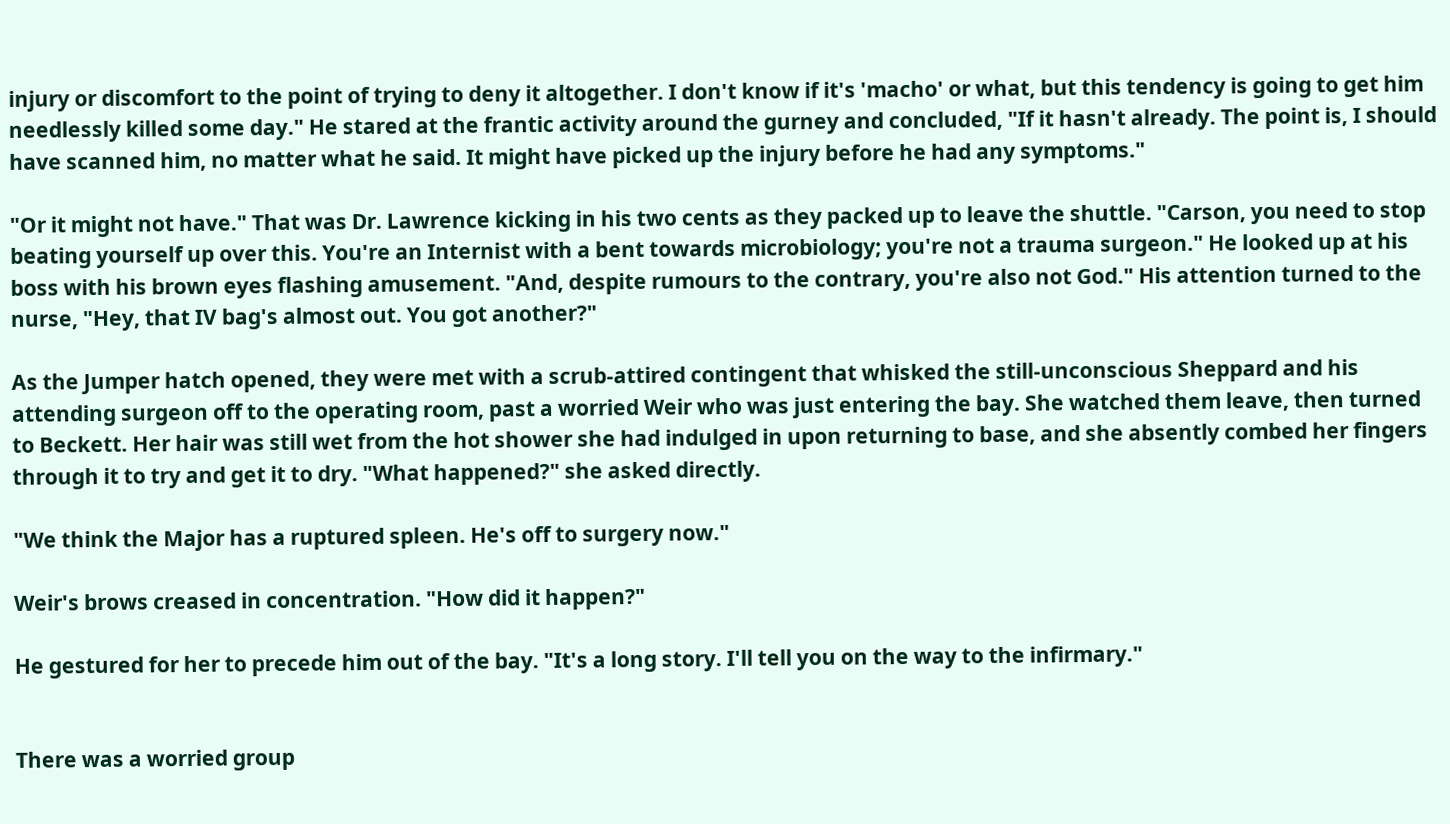injury or discomfort to the point of trying to deny it altogether. I don't know if it's 'macho' or what, but this tendency is going to get him needlessly killed some day." He stared at the frantic activity around the gurney and concluded, "If it hasn't already. The point is, I should have scanned him, no matter what he said. It might have picked up the injury before he had any symptoms."

"Or it might not have." That was Dr. Lawrence kicking in his two cents as they packed up to leave the shuttle. "Carson, you need to stop beating yourself up over this. You're an Internist with a bent towards microbiology; you're not a trauma surgeon." He looked up at his boss with his brown eyes flashing amusement. "And, despite rumours to the contrary, you're also not God." His attention turned to the nurse, "Hey, that IV bag's almost out. You got another?"

As the Jumper hatch opened, they were met with a scrub-attired contingent that whisked the still-unconscious Sheppard and his attending surgeon off to the operating room, past a worried Weir who was just entering the bay. She watched them leave, then turned to Beckett. Her hair was still wet from the hot shower she had indulged in upon returning to base, and she absently combed her fingers through it to try and get it to dry. "What happened?" she asked directly.

"We think the Major has a ruptured spleen. He's off to surgery now."

Weir's brows creased in concentration. "How did it happen?"

He gestured for her to precede him out of the bay. "It's a long story. I'll tell you on the way to the infirmary."


There was a worried group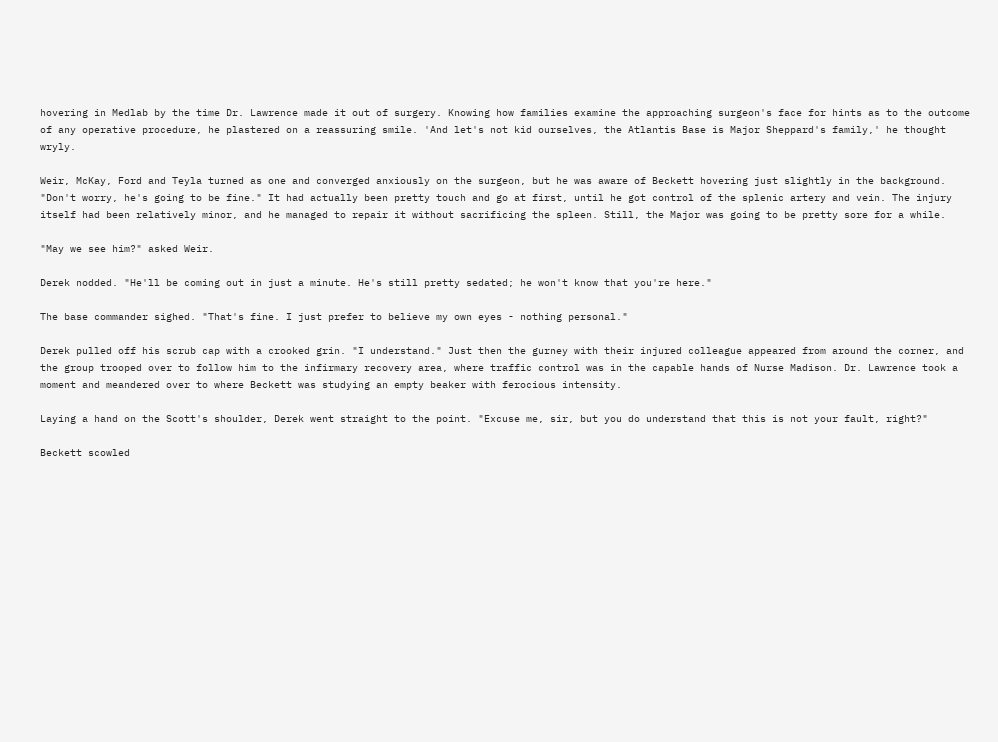hovering in Medlab by the time Dr. Lawrence made it out of surgery. Knowing how families examine the approaching surgeon's face for hints as to the outcome of any operative procedure, he plastered on a reassuring smile. 'And let's not kid ourselves, the Atlantis Base is Major Sheppard's family,' he thought wryly.

Weir, McKay, Ford and Teyla turned as one and converged anxiously on the surgeon, but he was aware of Beckett hovering just slightly in the background. "Don't worry, he's going to be fine." It had actually been pretty touch and go at first, until he got control of the splenic artery and vein. The injury itself had been relatively minor, and he managed to repair it without sacrificing the spleen. Still, the Major was going to be pretty sore for a while.

"May we see him?" asked Weir.

Derek nodded. "He'll be coming out in just a minute. He's still pretty sedated; he won't know that you're here."

The base commander sighed. "That's fine. I just prefer to believe my own eyes - nothing personal."

Derek pulled off his scrub cap with a crooked grin. "I understand." Just then the gurney with their injured colleague appeared from around the corner, and the group trooped over to follow him to the infirmary recovery area, where traffic control was in the capable hands of Nurse Madison. Dr. Lawrence took a moment and meandered over to where Beckett was studying an empty beaker with ferocious intensity.

Laying a hand on the Scott's shoulder, Derek went straight to the point. "Excuse me, sir, but you do understand that this is not your fault, right?"

Beckett scowled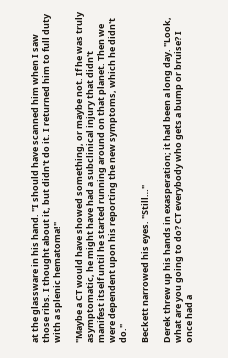at the glassware in his hand. "I should have scanned him when I saw those ribs. I thought about it, but didn't do it. I returned him to full duty with a splenic hematoma!"

"Maybe a CT would have showed something, or maybe not. If he was truly asymptomatic, he might have had a subclinical injury that didn't manifest itself until he started running around on that planet. Then we were dependent upon his reporting the new symptoms, which he didn't do."

Beckett narrowed his eyes. "Still…"

Derek threw up his hands in exasperation; it had been a long day. "Look, what are you going to do? CT everybody who gets a bump or bruise? I once had a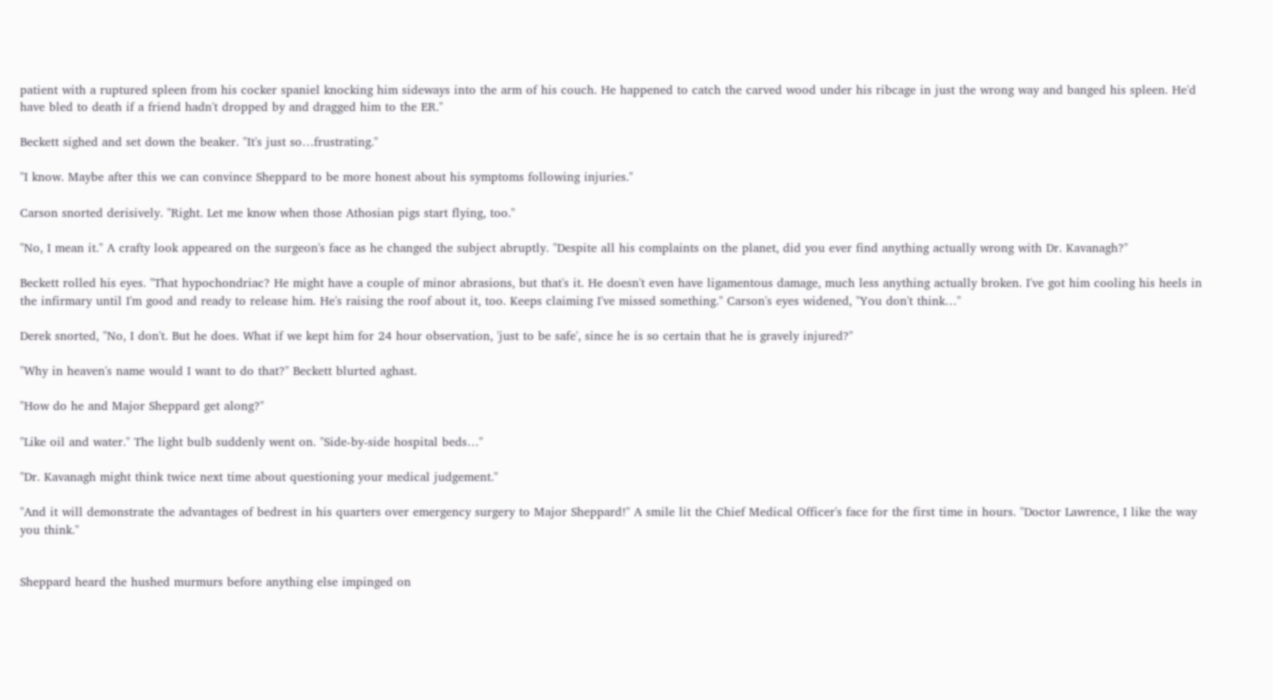patient with a ruptured spleen from his cocker spaniel knocking him sideways into the arm of his couch. He happened to catch the carved wood under his ribcage in just the wrong way and banged his spleen. He'd have bled to death if a friend hadn't dropped by and dragged him to the ER."

Beckett sighed and set down the beaker. "It's just so…frustrating."

"I know. Maybe after this we can convince Sheppard to be more honest about his symptoms following injuries."

Carson snorted derisively. "Right. Let me know when those Athosian pigs start flying, too."

"No, I mean it." A crafty look appeared on the surgeon's face as he changed the subject abruptly. "Despite all his complaints on the planet, did you ever find anything actually wrong with Dr. Kavanagh?"

Beckett rolled his eyes. "That hypochondriac? He might have a couple of minor abrasions, but that's it. He doesn't even have ligamentous damage, much less anything actually broken. I've got him cooling his heels in the infirmary until I'm good and ready to release him. He's raising the roof about it, too. Keeps claiming I've missed something." Carson's eyes widened, "You don't think…"

Derek snorted, "No, I don't. But he does. What if we kept him for 24 hour observation, 'just to be safe', since he is so certain that he is gravely injured?"

"Why in heaven's name would I want to do that?" Beckett blurted aghast.

"How do he and Major Sheppard get along?"

"Like oil and water." The light bulb suddenly went on. "Side-by-side hospital beds…"

"Dr. Kavanagh might think twice next time about questioning your medical judgement."

"And it will demonstrate the advantages of bedrest in his quarters over emergency surgery to Major Sheppard!" A smile lit the Chief Medical Officer's face for the first time in hours. "Doctor Lawrence, I like the way you think."


Sheppard heard the hushed murmurs before anything else impinged on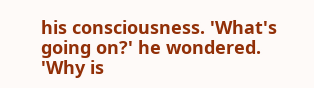his consciousness. 'What's going on?' he wondered. 'Why is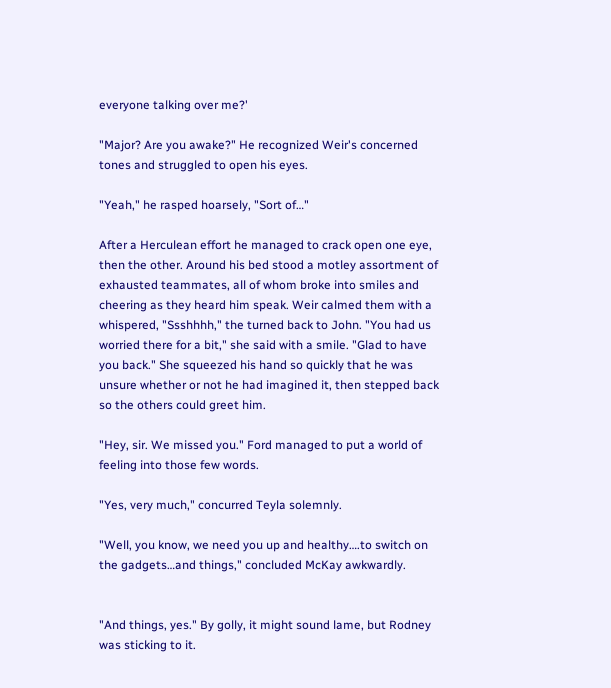everyone talking over me?'

"Major? Are you awake?" He recognized Weir's concerned tones and struggled to open his eyes.

"Yeah," he rasped hoarsely, "Sort of…"

After a Herculean effort he managed to crack open one eye, then the other. Around his bed stood a motley assortment of exhausted teammates, all of whom broke into smiles and cheering as they heard him speak. Weir calmed them with a whispered, "Ssshhhh," the turned back to John. "You had us worried there for a bit," she said with a smile. "Glad to have you back." She squeezed his hand so quickly that he was unsure whether or not he had imagined it, then stepped back so the others could greet him.

"Hey, sir. We missed you." Ford managed to put a world of feeling into those few words.

"Yes, very much," concurred Teyla solemnly.

"Well, you know, we need you up and healthy….to switch on the gadgets…and things," concluded McKay awkwardly.


"And things, yes." By golly, it might sound lame, but Rodney was sticking to it.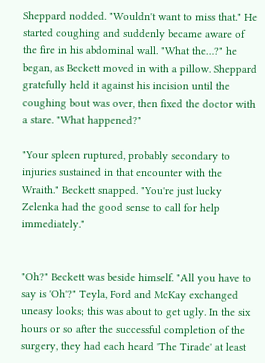Sheppard nodded. "Wouldn't want to miss that." He started coughing and suddenly became aware of the fire in his abdominal wall. "What the…?" he began, as Beckett moved in with a pillow. Sheppard gratefully held it against his incision until the coughing bout was over, then fixed the doctor with a stare. "What happened?"

"Your spleen ruptured, probably secondary to injuries sustained in that encounter with the Wraith." Beckett snapped. "You're just lucky Zelenka had the good sense to call for help immediately."


"Oh?" Beckett was beside himself. "All you have to say is 'Oh'?" Teyla, Ford and McKay exchanged uneasy looks; this was about to get ugly. In the six hours or so after the successful completion of the surgery, they had each heard 'The Tirade' at least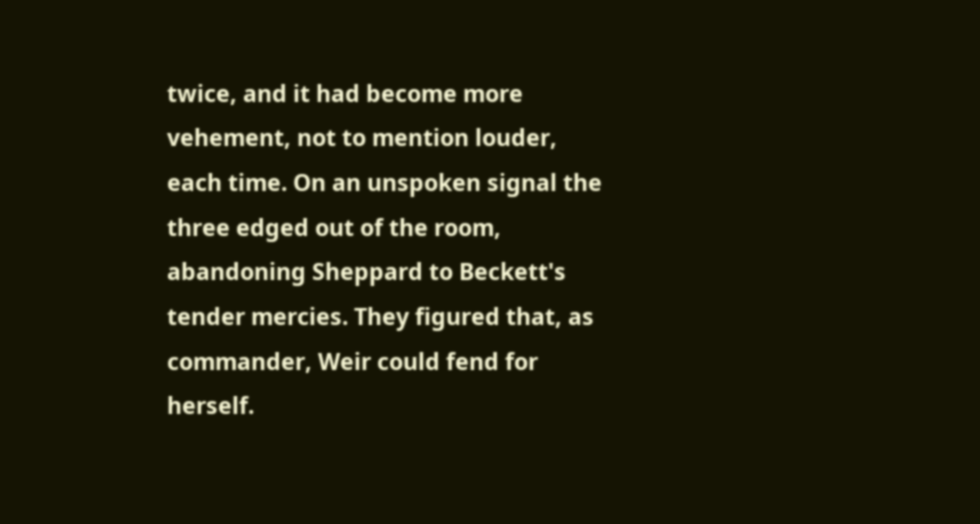twice, and it had become more vehement, not to mention louder, each time. On an unspoken signal the three edged out of the room, abandoning Sheppard to Beckett's tender mercies. They figured that, as commander, Weir could fend for herself.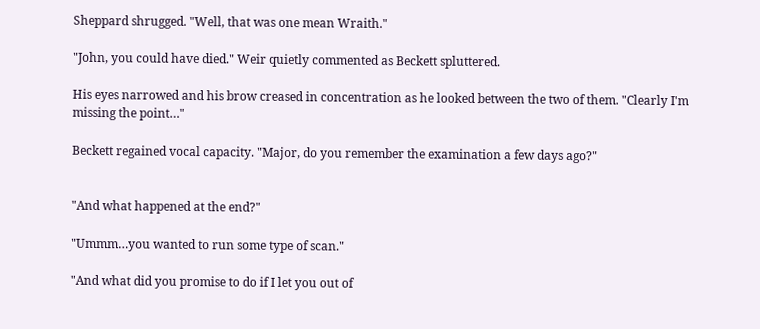Sheppard shrugged. "Well, that was one mean Wraith."

"John, you could have died." Weir quietly commented as Beckett spluttered.

His eyes narrowed and his brow creased in concentration as he looked between the two of them. "Clearly I'm missing the point…"

Beckett regained vocal capacity. "Major, do you remember the examination a few days ago?"


"And what happened at the end?"

"Ummm…you wanted to run some type of scan."

"And what did you promise to do if I let you out of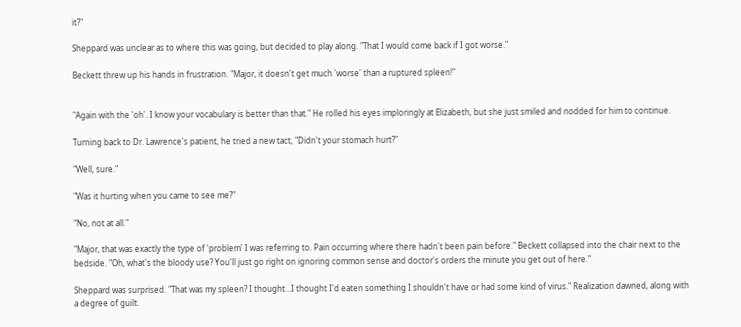it?"

Sheppard was unclear as to where this was going, but decided to play along. "That I would come back if I got worse."

Beckett threw up his hands in frustration. "Major, it doesn't get much 'worse' than a ruptured spleen!"


"Again with the 'oh'. I know your vocabulary is better than that." He rolled his eyes imploringly at Elizabeth, but she just smiled and nodded for him to continue.

Turning back to Dr. Lawrence's patient, he tried a new tact, "Didn't your stomach hurt?"

"Well, sure."

"Was it hurting when you came to see me?"

"No, not at all."

"Major, that was exactly the type of 'problem' I was referring to. Pain occurring where there hadn't been pain before." Beckett collapsed into the chair next to the bedside. "Oh, what's the bloody use? You'll just go right on ignoring common sense and doctor's orders the minute you get out of here."

Sheppard was surprised. "That was my spleen? I thought…I thought I'd eaten something I shouldn't have or had some kind of virus." Realization dawned, along with a degree of guilt.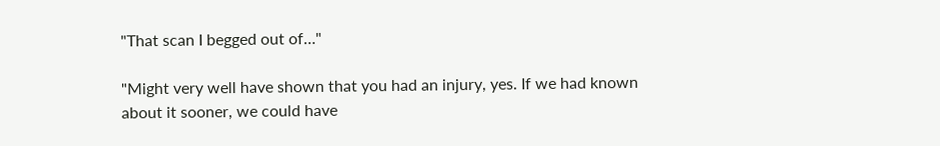"That scan I begged out of…"

"Might very well have shown that you had an injury, yes. If we had known about it sooner, we could have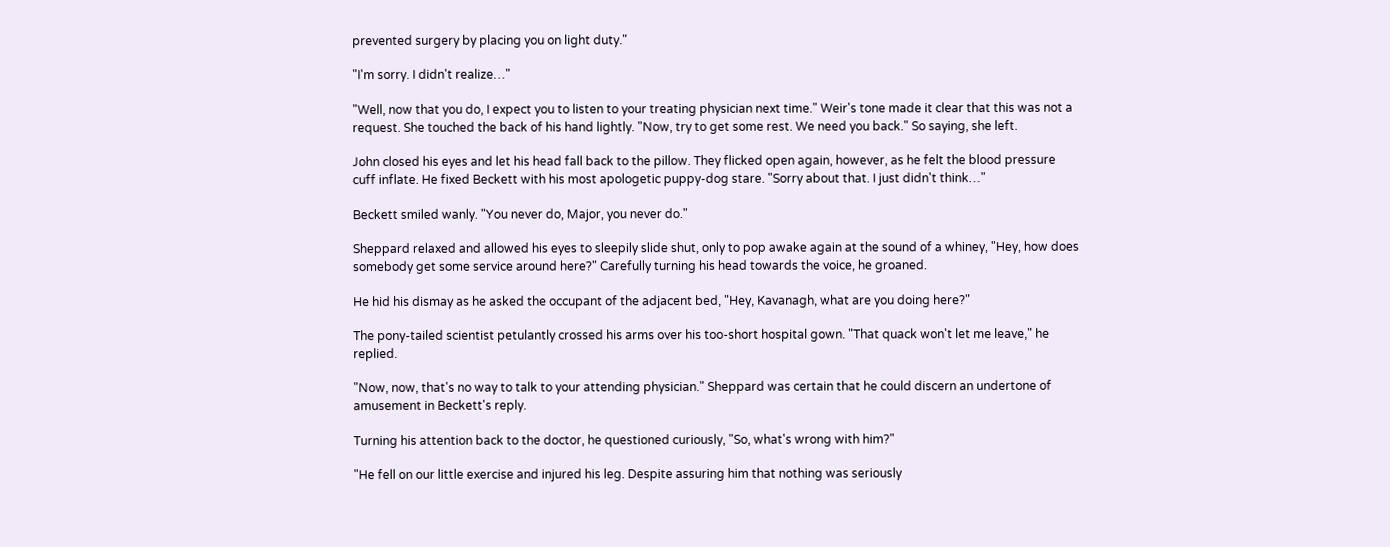prevented surgery by placing you on light duty."

"I'm sorry. I didn't realize…"

"Well, now that you do, I expect you to listen to your treating physician next time." Weir's tone made it clear that this was not a request. She touched the back of his hand lightly. "Now, try to get some rest. We need you back." So saying, she left.

John closed his eyes and let his head fall back to the pillow. They flicked open again, however, as he felt the blood pressure cuff inflate. He fixed Beckett with his most apologetic puppy-dog stare. "Sorry about that. I just didn't think…"

Beckett smiled wanly. "You never do, Major, you never do."

Sheppard relaxed and allowed his eyes to sleepily slide shut, only to pop awake again at the sound of a whiney, "Hey, how does somebody get some service around here?" Carefully turning his head towards the voice, he groaned.

He hid his dismay as he asked the occupant of the adjacent bed, "Hey, Kavanagh, what are you doing here?"

The pony-tailed scientist petulantly crossed his arms over his too-short hospital gown. "That quack won't let me leave," he replied.

"Now, now, that's no way to talk to your attending physician." Sheppard was certain that he could discern an undertone of amusement in Beckett's reply.

Turning his attention back to the doctor, he questioned curiously, "So, what's wrong with him?"

"He fell on our little exercise and injured his leg. Despite assuring him that nothing was seriously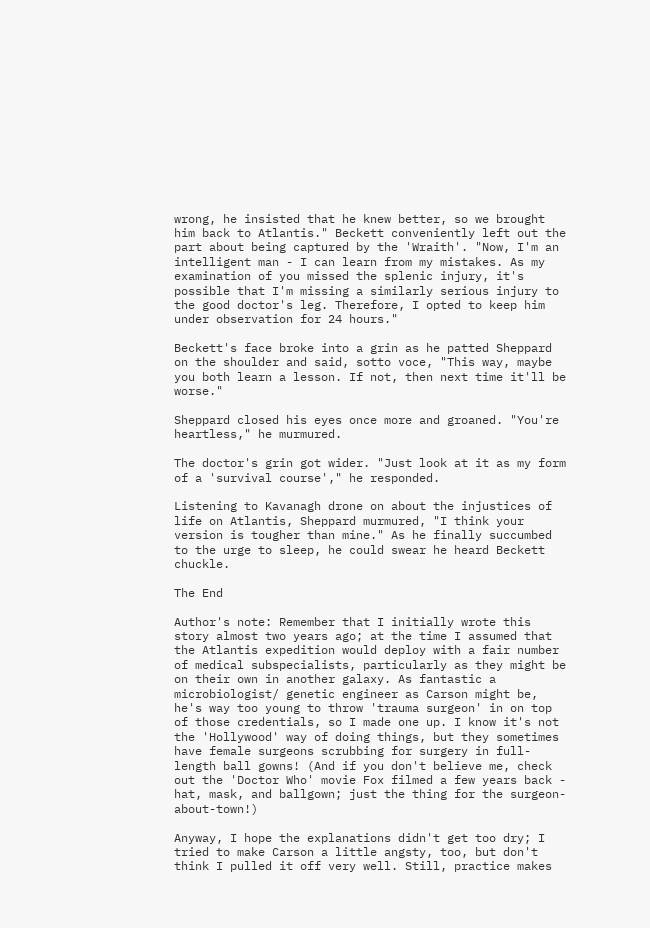wrong, he insisted that he knew better, so we brought him back to Atlantis." Beckett conveniently left out the part about being captured by the 'Wraith'. "Now, I'm an intelligent man - I can learn from my mistakes. As my examination of you missed the splenic injury, it's possible that I'm missing a similarly serious injury to the good doctor's leg. Therefore, I opted to keep him under observation for 24 hours."

Beckett's face broke into a grin as he patted Sheppard on the shoulder and said, sotto voce, "This way, maybe you both learn a lesson. If not, then next time it'll be worse."

Sheppard closed his eyes once more and groaned. "You're heartless," he murmured.

The doctor's grin got wider. "Just look at it as my form of a 'survival course'," he responded.

Listening to Kavanagh drone on about the injustices of life on Atlantis, Sheppard murmured, "I think your version is tougher than mine." As he finally succumbed to the urge to sleep, he could swear he heard Beckett chuckle.

The End

Author's note: Remember that I initially wrote this story almost two years ago; at the time I assumed that the Atlantis expedition would deploy with a fair number of medical subspecialists, particularly as they might be on their own in another galaxy. As fantastic a microbiologist/ genetic engineer as Carson might be, he's way too young to throw 'trauma surgeon' in on top of those credentials, so I made one up. I know it's not the 'Hollywood' way of doing things, but they sometimes have female surgeons scrubbing for surgery in full-length ball gowns! (And if you don't believe me, check out the 'Doctor Who' movie Fox filmed a few years back - hat, mask, and ballgown; just the thing for the surgeon-about-town!)

Anyway, I hope the explanations didn't get too dry; I tried to make Carson a little angsty, too, but don't think I pulled it off very well. Still, practice makes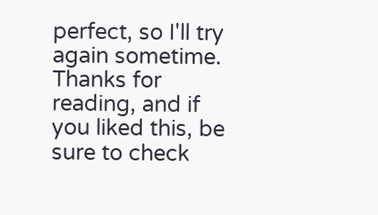perfect, so I'll try again sometime. Thanks for reading, and if you liked this, be sure to check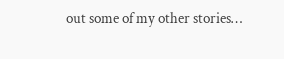out some of my other stories…